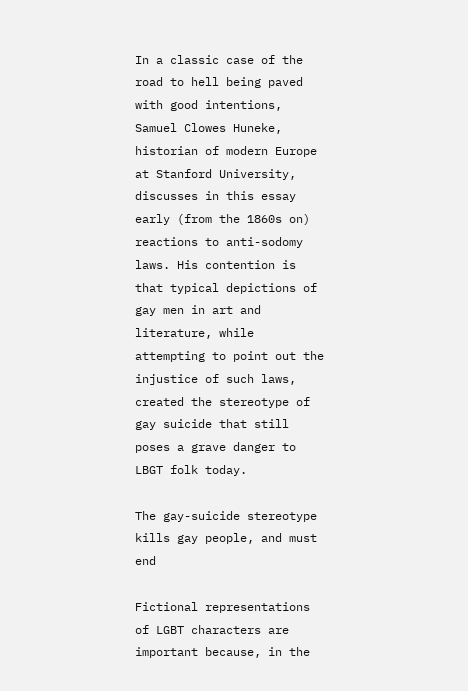In a classic case of the road to hell being paved with good intentions, Samuel Clowes Huneke, historian of modern Europe at Stanford University, discusses in this essay early (from the 1860s on) reactions to anti-sodomy laws. His contention is that typical depictions of gay men in art and literature, while attempting to point out the injustice of such laws, created the stereotype of gay suicide that still poses a grave danger to LBGT folk today.

The gay-suicide stereotype kills gay people, and must end

Fictional representations of LGBT characters are important because, in the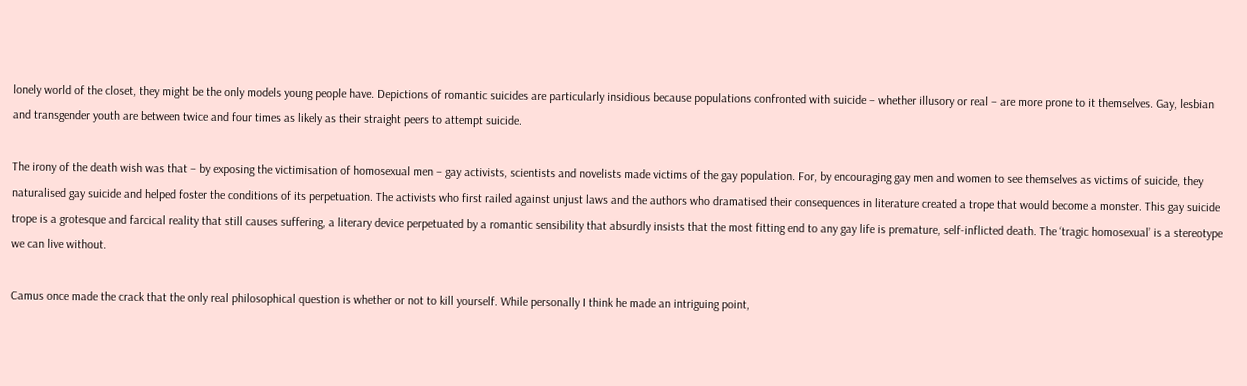lonely world of the closet, they might be the only models young people have. Depictions of romantic suicides are particularly insidious because populations confronted with suicide – whether illusory or real – are more prone to it themselves. Gay, lesbian and transgender youth are between twice and four times as likely as their straight peers to attempt suicide.

The irony of the death wish was that – by exposing the victimisation of homosexual men – gay activists, scientists and novelists made victims of the gay population. For, by encouraging gay men and women to see themselves as victims of suicide, they naturalised gay suicide and helped foster the conditions of its perpetuation. The activists who first railed against unjust laws and the authors who dramatised their consequences in literature created a trope that would become a monster. This gay suicide trope is a grotesque and farcical reality that still causes suffering, a literary device perpetuated by a romantic sensibility that absurdly insists that the most fitting end to any gay life is premature, self-inflicted death. The ‘tragic homosexual’ is a stereotype we can live without.

Camus once made the crack that the only real philosophical question is whether or not to kill yourself. While personally I think he made an intriguing point,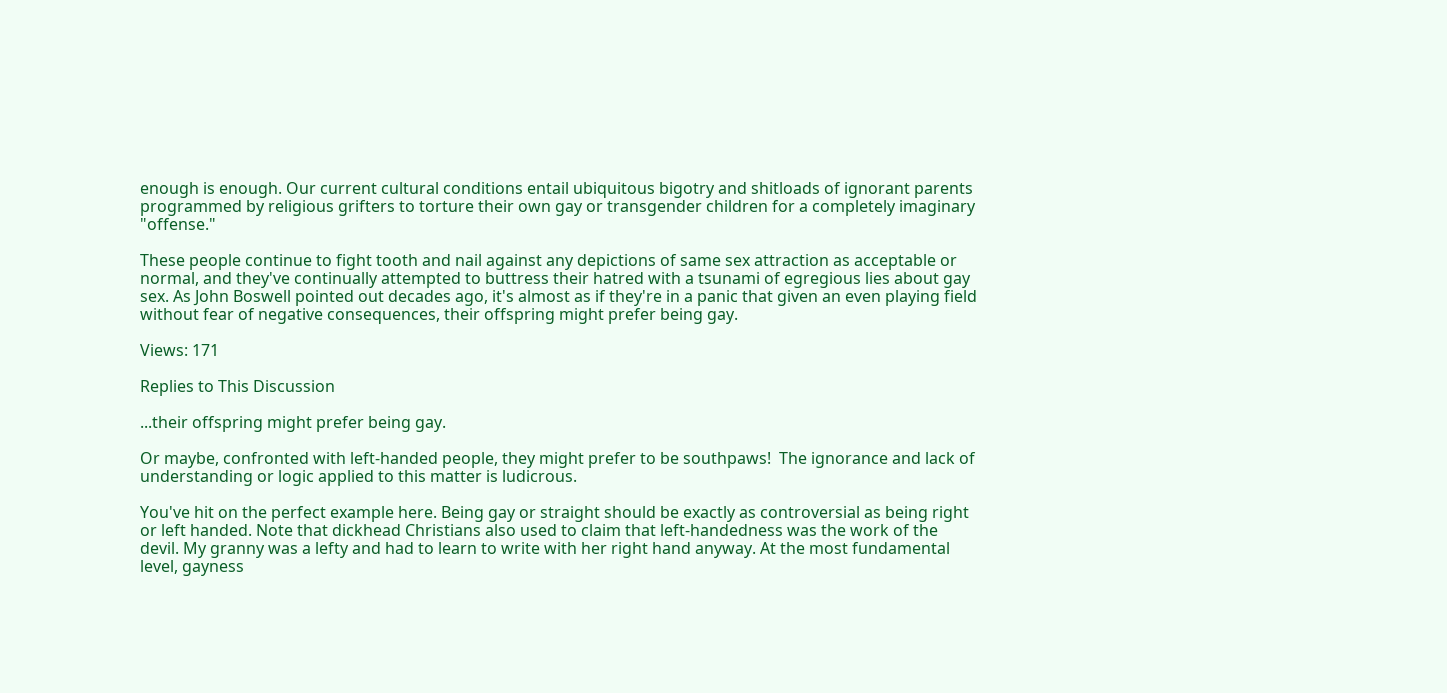enough is enough. Our current cultural conditions entail ubiquitous bigotry and shitloads of ignorant parents programmed by religious grifters to torture their own gay or transgender children for a completely imaginary "offense."

These people continue to fight tooth and nail against any depictions of same sex attraction as acceptable or normal, and they've continually attempted to buttress their hatred with a tsunami of egregious lies about gay sex. As John Boswell pointed out decades ago, it's almost as if they're in a panic that given an even playing field without fear of negative consequences, their offspring might prefer being gay.

Views: 171

Replies to This Discussion

...their offspring might prefer being gay.

Or maybe, confronted with left-handed people, they might prefer to be southpaws!  The ignorance and lack of understanding or logic applied to this matter is ludicrous.

You've hit on the perfect example here. Being gay or straight should be exactly as controversial as being right or left handed. Note that dickhead Christians also used to claim that left-handedness was the work of the devil. My granny was a lefty and had to learn to write with her right hand anyway. At the most fundamental level, gayness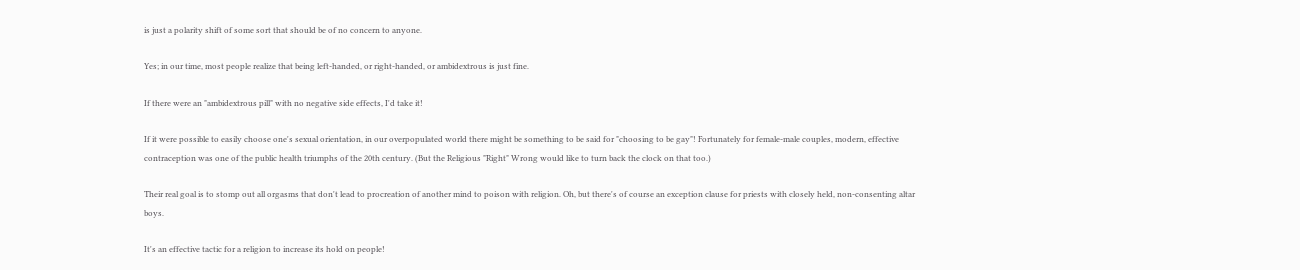is just a polarity shift of some sort that should be of no concern to anyone.

Yes; in our time, most people realize that being left-handed, or right-handed, or ambidextrous is just fine.

If there were an "ambidextrous pill" with no negative side effects, I'd take it!

If it were possible to easily choose one's sexual orientation, in our overpopulated world there might be something to be said for "choosing to be gay"! Fortunately for female-male couples, modern, effective contraception was one of the public health triumphs of the 20th century. (But the Religious "Right" Wrong would like to turn back the clock on that too.)

Their real goal is to stomp out all orgasms that don't lead to procreation of another mind to poison with religion. Oh, but there's of course an exception clause for priests with closely held, non-consenting altar boys.

It's an effective tactic for a religion to increase its hold on people!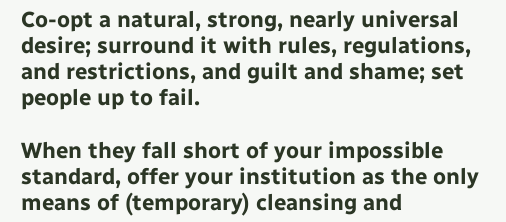Co-opt a natural, strong, nearly universal desire; surround it with rules, regulations, and restrictions, and guilt and shame; set people up to fail.

When they fall short of your impossible standard, offer your institution as the only means of (temporary) cleansing and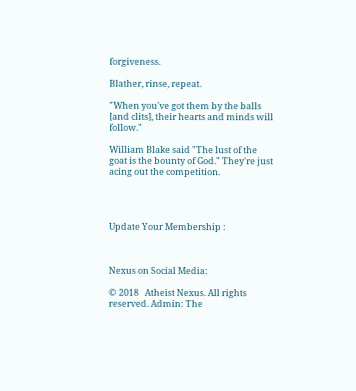forgiveness.

Blather, rinse, repeat.

"When you've got them by the balls [and clits], their hearts and minds will follow."

William Blake said "The lust of the goat is the bounty of God." They're just acing out the competition.




Update Your Membership :



Nexus on Social Media:

© 2018   Atheist Nexus. All rights reserved. Admin: The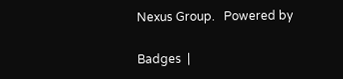Nexus Group.   Powered by

Badges  |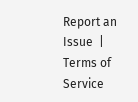Report an Issue  |  Terms of Service